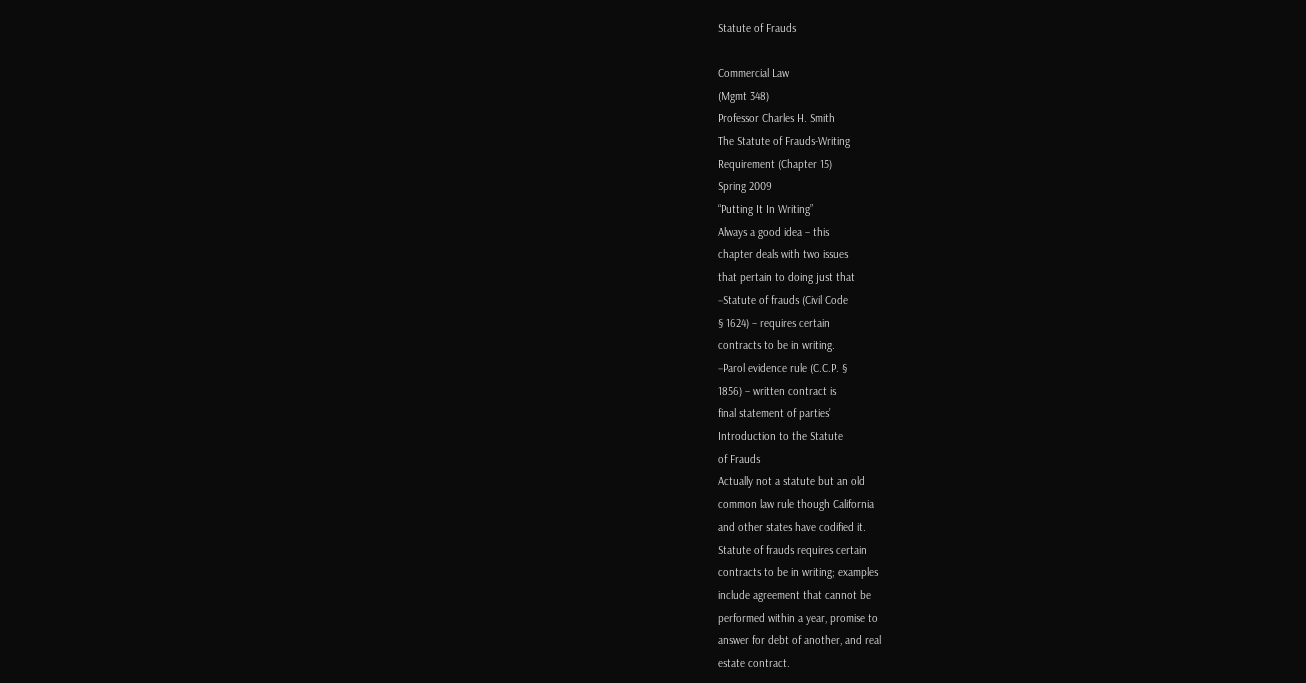Statute of Frauds

Commercial Law
(Mgmt 348)
Professor Charles H. Smith
The Statute of Frauds-Writing
Requirement (Chapter 15)
Spring 2009
“Putting It In Writing”
Always a good idea – this
chapter deals with two issues
that pertain to doing just that
−Statute of frauds (Civil Code
§ 1624) – requires certain
contracts to be in writing.
−Parol evidence rule (C.C.P. §
1856) – written contract is
final statement of parties’
Introduction to the Statute
of Frauds
Actually not a statute but an old
common law rule though California
and other states have codified it.
Statute of frauds requires certain
contracts to be in writing; examples
include agreement that cannot be
performed within a year, promise to
answer for debt of another, and real
estate contract.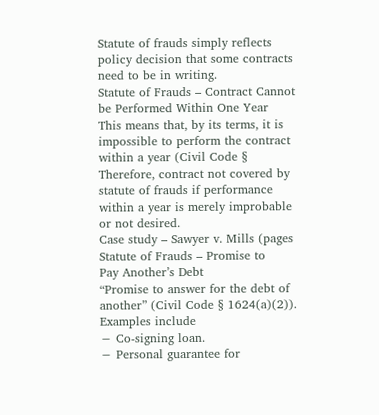Statute of frauds simply reflects
policy decision that some contracts
need to be in writing.
Statute of Frauds – Contract Cannot
be Performed Within One Year
This means that, by its terms, it is
impossible to perform the contract
within a year (Civil Code §
Therefore, contract not covered by
statute of frauds if performance
within a year is merely improbable
or not desired.
Case study – Sawyer v. Mills (pages
Statute of Frauds – Promise to
Pay Another’s Debt
“Promise to answer for the debt of
another” (Civil Code § 1624(a)(2)).
Examples include
− Co-signing loan.
− Personal guarantee for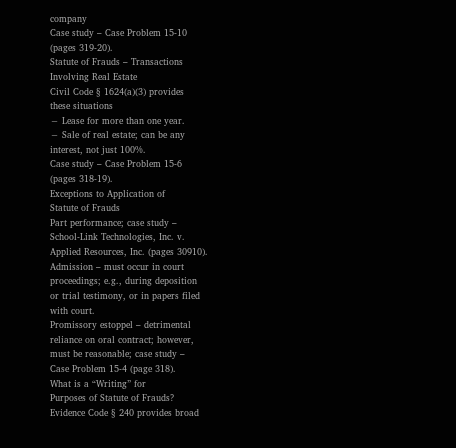company
Case study – Case Problem 15-10
(pages 319-20).
Statute of Frauds – Transactions
Involving Real Estate
Civil Code § 1624(a)(3) provides
these situations
− Lease for more than one year.
− Sale of real estate; can be any
interest, not just 100%.
Case study – Case Problem 15-6
(pages 318-19).
Exceptions to Application of
Statute of Frauds
Part performance; case study –
School-Link Technologies, Inc. v.
Applied Resources, Inc. (pages 30910).
Admission – must occur in court
proceedings; e.g., during deposition
or trial testimony, or in papers filed
with court.
Promissory estoppel – detrimental
reliance on oral contract; however,
must be reasonable; case study –
Case Problem 15-4 (page 318).
What is a “Writing” for
Purposes of Statute of Frauds?
Evidence Code § 240 provides broad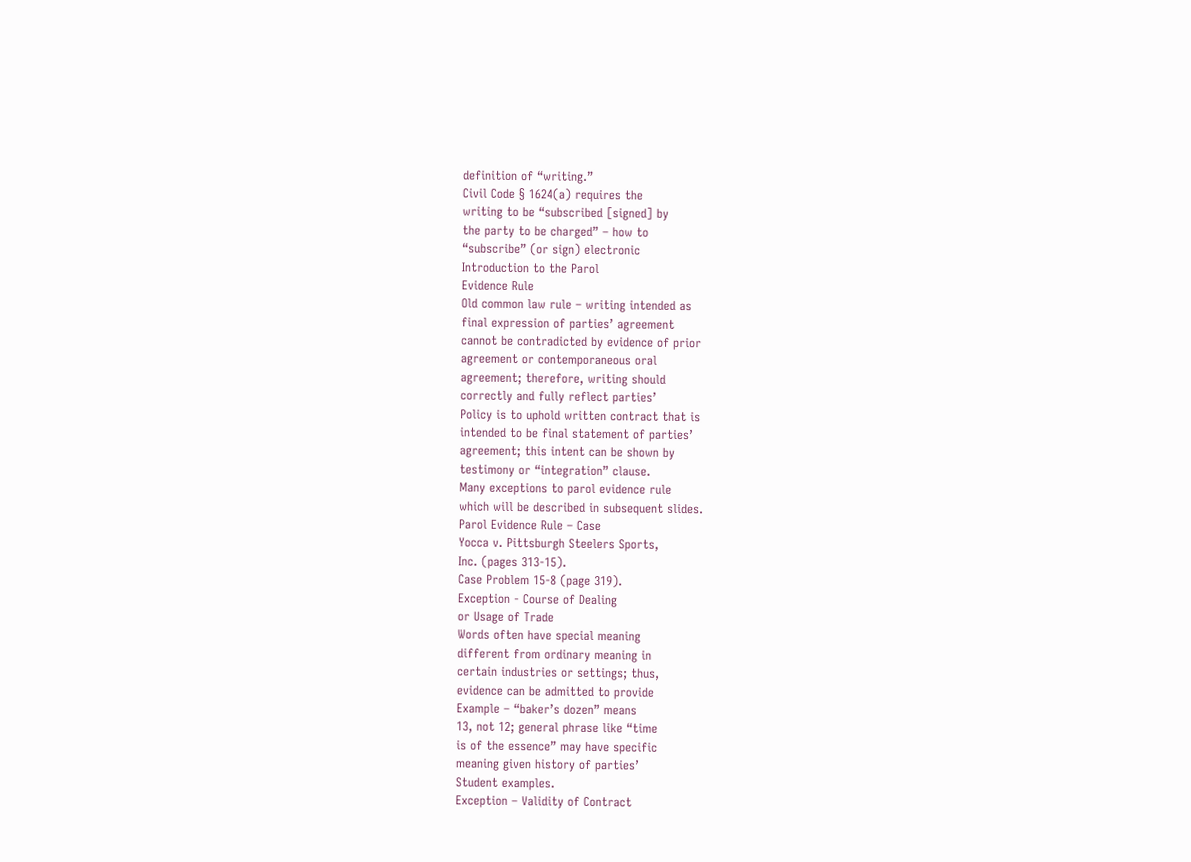definition of “writing.”
Civil Code § 1624(a) requires the
writing to be “subscribed [signed] by
the party to be charged” – how to
“subscribe” (or sign) electronic
Introduction to the Parol
Evidence Rule
Old common law rule – writing intended as
final expression of parties’ agreement
cannot be contradicted by evidence of prior
agreement or contemporaneous oral
agreement; therefore, writing should
correctly and fully reflect parties’
Policy is to uphold written contract that is
intended to be final statement of parties’
agreement; this intent can be shown by
testimony or “integration” clause.
Many exceptions to parol evidence rule
which will be described in subsequent slides.
Parol Evidence Rule – Case
Yocca v. Pittsburgh Steelers Sports,
Inc. (pages 313-15).
Case Problem 15-8 (page 319).
Exception - Course of Dealing
or Usage of Trade
Words often have special meaning
different from ordinary meaning in
certain industries or settings; thus,
evidence can be admitted to provide
Example – “baker’s dozen” means
13, not 12; general phrase like “time
is of the essence” may have specific
meaning given history of parties’
Student examples.
Exception – Validity of Contract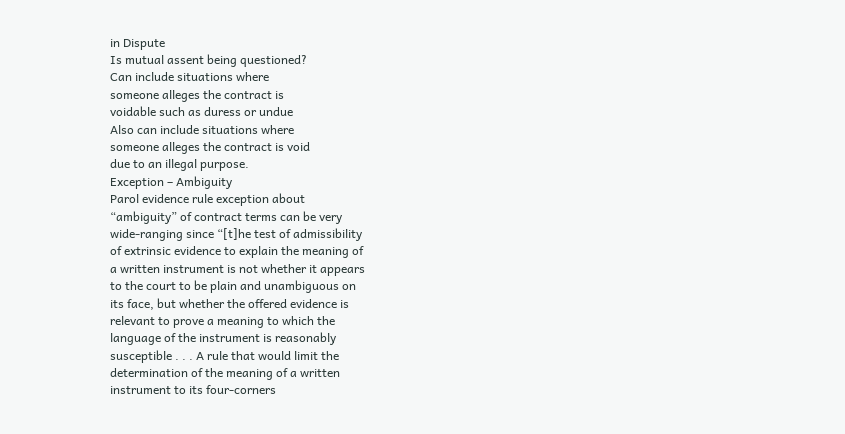in Dispute
Is mutual assent being questioned?
Can include situations where
someone alleges the contract is
voidable such as duress or undue
Also can include situations where
someone alleges the contract is void
due to an illegal purpose.
Exception – Ambiguity
Parol evidence rule exception about
“ambiguity” of contract terms can be very
wide-ranging since “[t]he test of admissibility
of extrinsic evidence to explain the meaning of
a written instrument is not whether it appears
to the court to be plain and unambiguous on
its face, but whether the offered evidence is
relevant to prove a meaning to which the
language of the instrument is reasonably
susceptible . . . A rule that would limit the
determination of the meaning of a written
instrument to its four-corners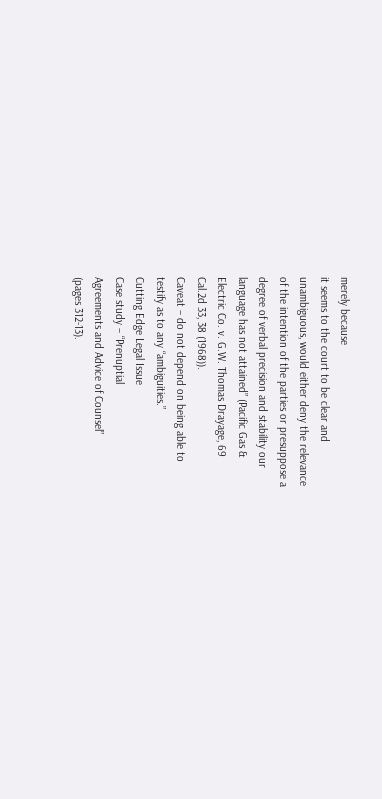merely because
it seems to the court to be clear and
unambiguous, would either deny the relevance
of the intention of the parties or presuppose a
degree of verbal precision and stability our
language has not attained” (Pacific Gas &
Electric Co. v. G.W. Thomas Drayage, 69
Cal.2d 33, 38 (1968)).
Caveat – do not depend on being able to
testify as to any “ambiguities.”
Cutting Edge Legal Issue
Case study – “Prenuptial
Agreements and Advice of Counsel”
(pages 312-13).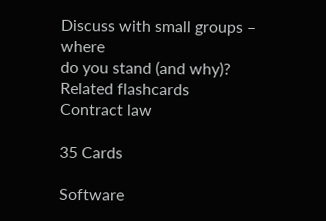Discuss with small groups – where
do you stand (and why)?
Related flashcards
Contract law

35 Cards

Software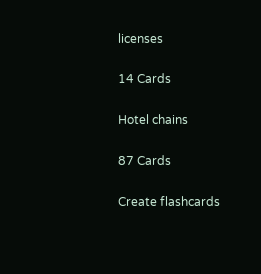licenses

14 Cards

Hotel chains

87 Cards

Create flashcards